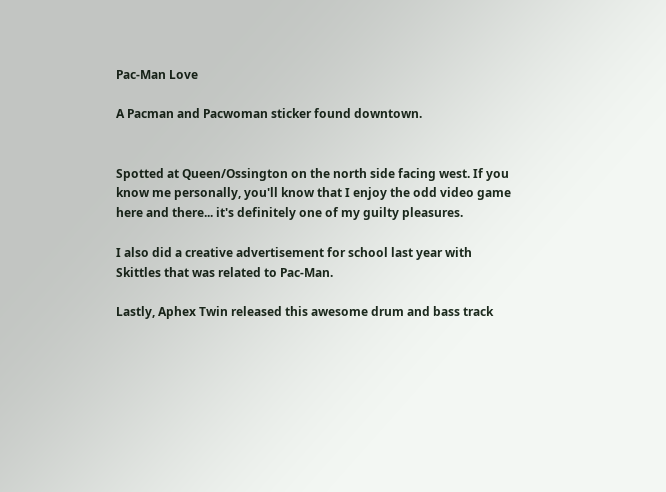Pac-Man Love

A Pacman and Pacwoman sticker found downtown.


Spotted at Queen/Ossington on the north side facing west. If you know me personally, you'll know that I enjoy the odd video game here and there... it's definitely one of my guilty pleasures.

I also did a creative advertisement for school last year with Skittles that was related to Pac-Man.

Lastly, Aphex Twin released this awesome drum and bass track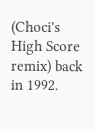(Choci's High Score remix) back in 1992.